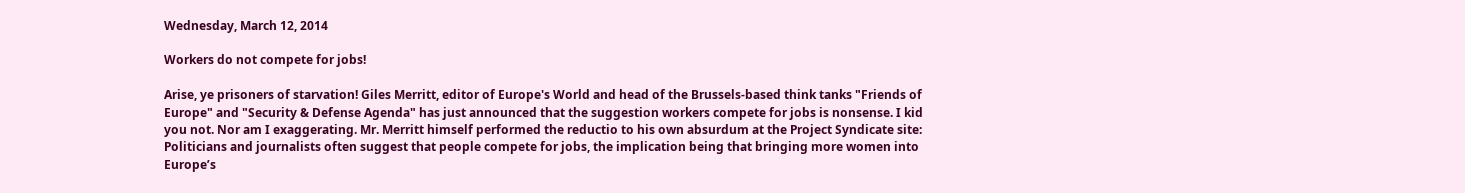Wednesday, March 12, 2014

Workers do not compete for jobs!

Arise, ye prisoners of starvation! Giles Merritt, editor of Europe's World and head of the Brussels-based think tanks "Friends of Europe" and "Security & Defense Agenda" has just announced that the suggestion workers compete for jobs is nonsense. I kid you not. Nor am I exaggerating. Mr. Merritt himself performed the reductio to his own absurdum at the Project Syndicate site:
Politicians and journalists often suggest that people compete for jobs, the implication being that bringing more women into Europe’s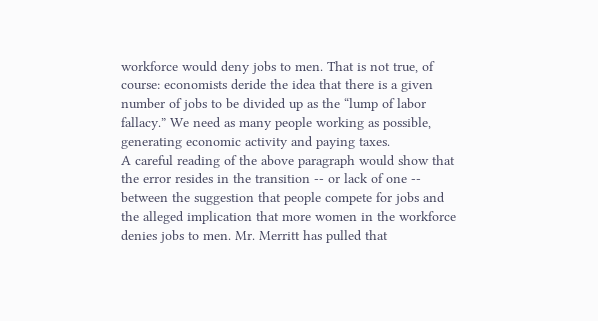workforce would deny jobs to men. That is not true, of course: economists deride the idea that there is a given number of jobs to be divided up as the “lump of labor fallacy.” We need as many people working as possible, generating economic activity and paying taxes.
A careful reading of the above paragraph would show that the error resides in the transition -- or lack of one -- between the suggestion that people compete for jobs and the alleged implication that more women in the workforce denies jobs to men. Mr. Merritt has pulled that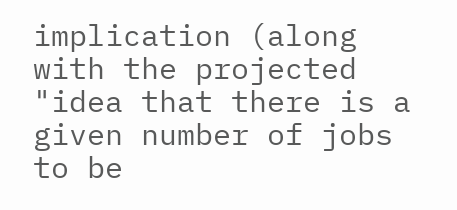implication (along with the projected "idea that there is a given number of jobs to be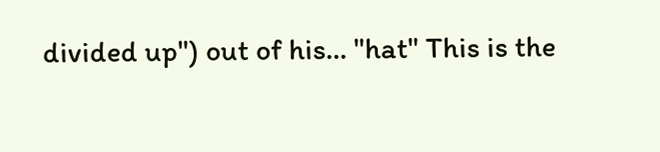divided up") out of his... "hat" This is the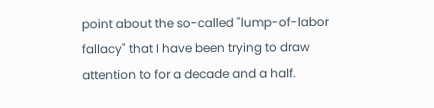point about the so-called "lump-of-labor fallacy" that I have been trying to draw attention to for a decade and a half.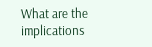What are the implications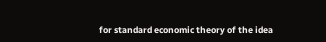for standard economic theory of the idea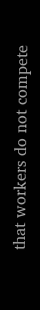that workers do not compete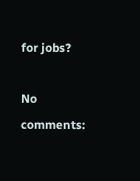for jobs?

No comments: